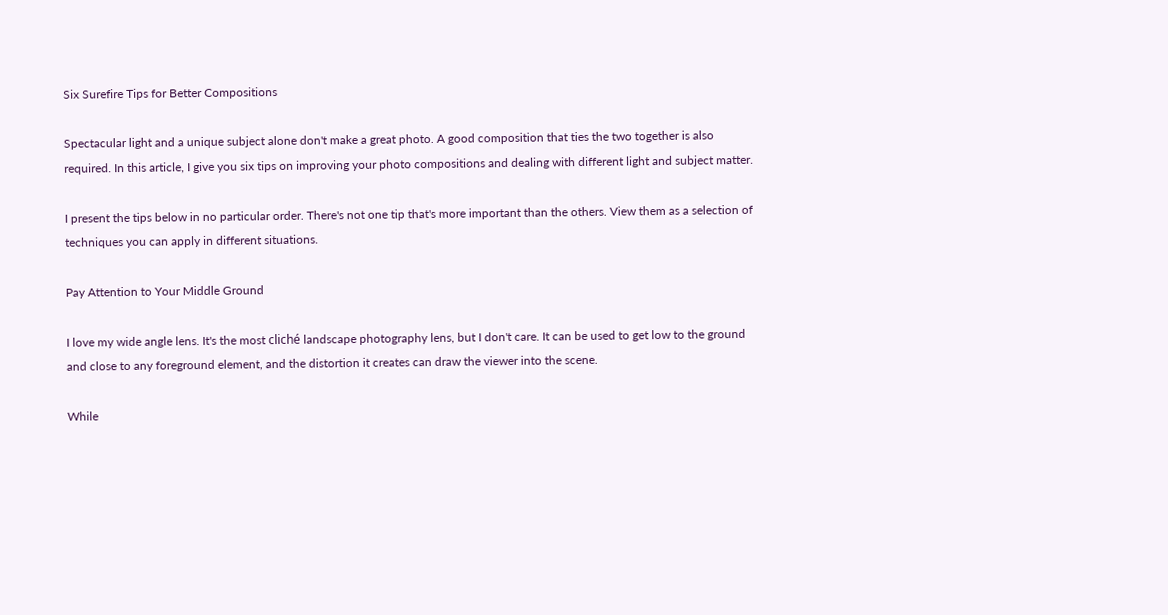Six Surefire Tips for Better Compositions

Spectacular light and a unique subject alone don't make a great photo. A good composition that ties the two together is also required. In this article, I give you six tips on improving your photo compositions and dealing with different light and subject matter.

I present the tips below in no particular order. There's not one tip that's more important than the others. View them as a selection of techniques you can apply in different situations.

Pay Attention to Your Middle Ground

I love my wide angle lens. It's the most cliché landscape photography lens, but I don't care. It can be used to get low to the ground and close to any foreground element, and the distortion it creates can draw the viewer into the scene.

While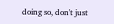doing so, don't just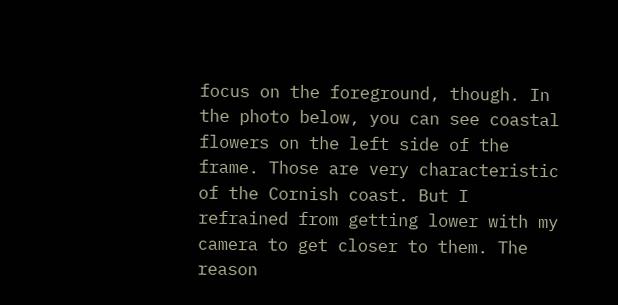focus on the foreground, though. In the photo below, you can see coastal flowers on the left side of the frame. Those are very characteristic of the Cornish coast. But I refrained from getting lower with my camera to get closer to them. The reason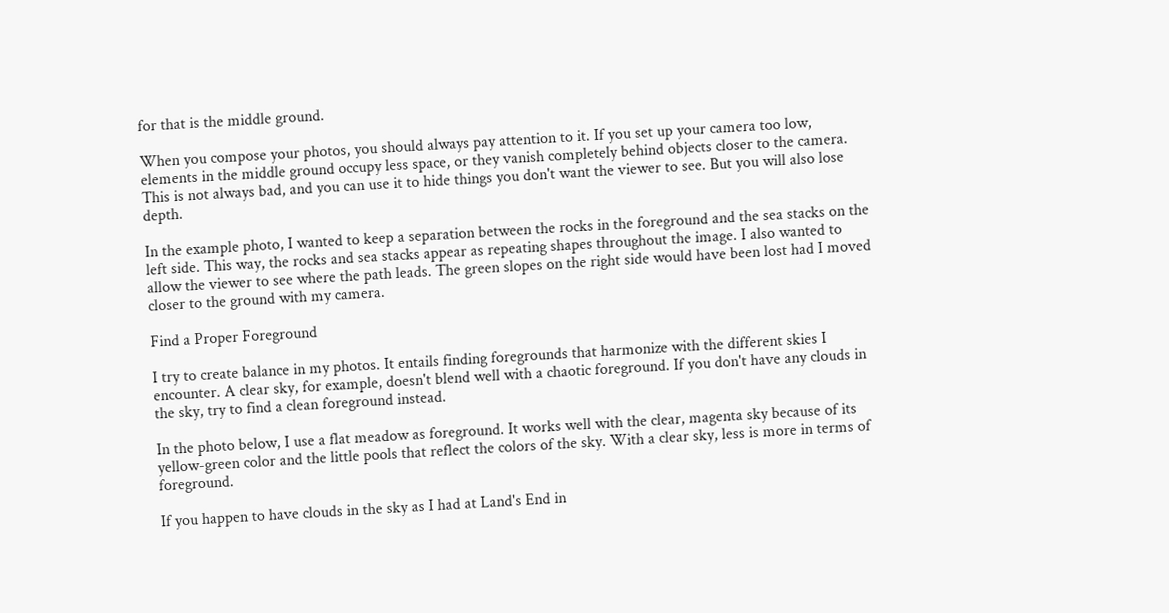for that is the middle ground.

When you compose your photos, you should always pay attention to it. If you set up your camera too low, elements in the middle ground occupy less space, or they vanish completely behind objects closer to the camera. This is not always bad, and you can use it to hide things you don't want the viewer to see. But you will also lose depth.

In the example photo, I wanted to keep a separation between the rocks in the foreground and the sea stacks on the left side. This way, the rocks and sea stacks appear as repeating shapes throughout the image. I also wanted to allow the viewer to see where the path leads. The green slopes on the right side would have been lost had I moved closer to the ground with my camera.

Find a Proper Foreground

I try to create balance in my photos. It entails finding foregrounds that harmonize with the different skies I encounter. A clear sky, for example, doesn't blend well with a chaotic foreground. If you don't have any clouds in the sky, try to find a clean foreground instead.

In the photo below, I use a flat meadow as foreground. It works well with the clear, magenta sky because of its yellow-green color and the little pools that reflect the colors of the sky. With a clear sky, less is more in terms of foreground.

If you happen to have clouds in the sky as I had at Land's End in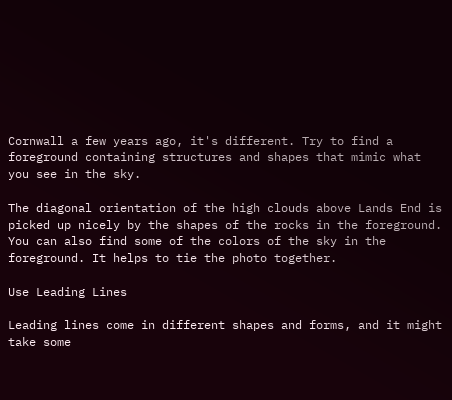Cornwall a few years ago, it's different. Try to find a foreground containing structures and shapes that mimic what you see in the sky.

The diagonal orientation of the high clouds above Lands End is picked up nicely by the shapes of the rocks in the foreground. You can also find some of the colors of the sky in the foreground. It helps to tie the photo together.

Use Leading Lines

Leading lines come in different shapes and forms, and it might take some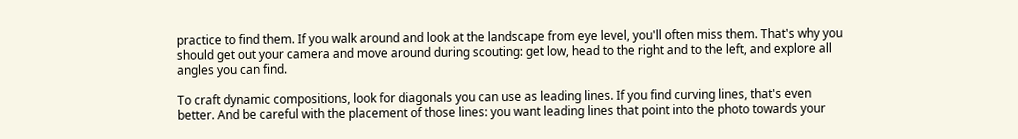practice to find them. If you walk around and look at the landscape from eye level, you'll often miss them. That's why you should get out your camera and move around during scouting: get low, head to the right and to the left, and explore all angles you can find.

To craft dynamic compositions, look for diagonals you can use as leading lines. If you find curving lines, that's even better. And be careful with the placement of those lines: you want leading lines that point into the photo towards your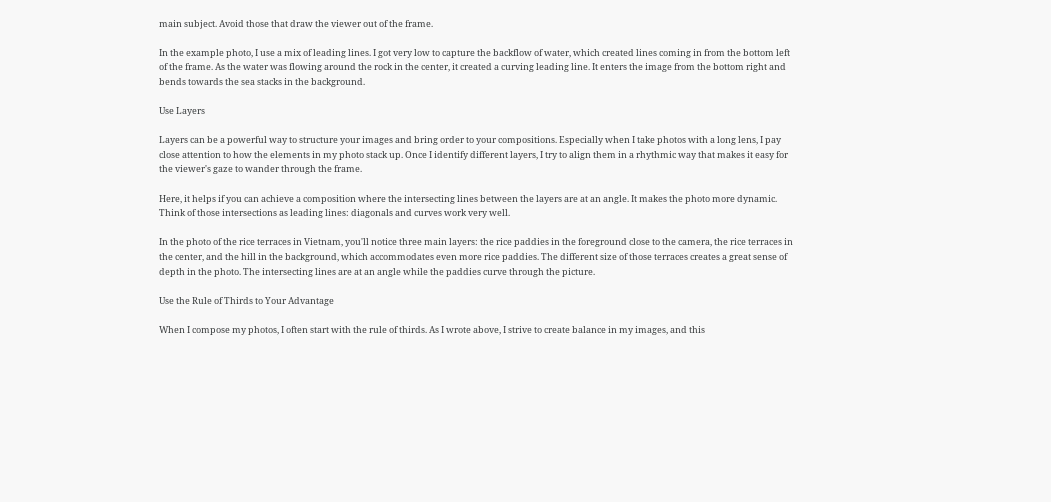main subject. Avoid those that draw the viewer out of the frame.

In the example photo, I use a mix of leading lines. I got very low to capture the backflow of water, which created lines coming in from the bottom left of the frame. As the water was flowing around the rock in the center, it created a curving leading line. It enters the image from the bottom right and bends towards the sea stacks in the background.

Use Layers

Layers can be a powerful way to structure your images and bring order to your compositions. Especially when I take photos with a long lens, I pay close attention to how the elements in my photo stack up. Once I identify different layers, I try to align them in a rhythmic way that makes it easy for the viewer's gaze to wander through the frame.

Here, it helps if you can achieve a composition where the intersecting lines between the layers are at an angle. It makes the photo more dynamic. Think of those intersections as leading lines: diagonals and curves work very well.

In the photo of the rice terraces in Vietnam, you'll notice three main layers: the rice paddies in the foreground close to the camera, the rice terraces in the center, and the hill in the background, which accommodates even more rice paddies. The different size of those terraces creates a great sense of depth in the photo. The intersecting lines are at an angle while the paddies curve through the picture.

Use the Rule of Thirds to Your Advantage

When I compose my photos, I often start with the rule of thirds. As I wrote above, I strive to create balance in my images, and this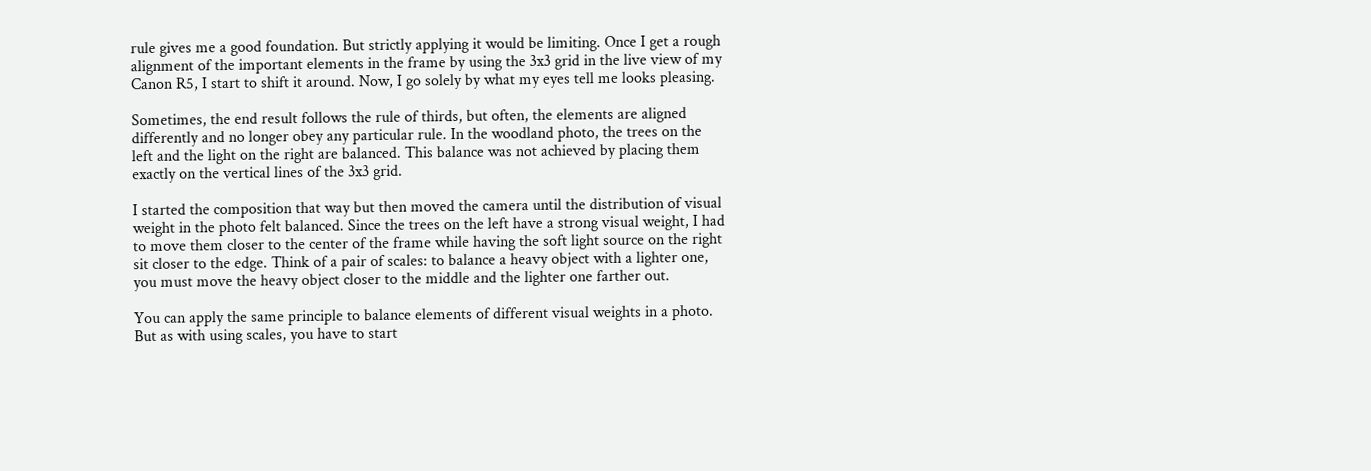rule gives me a good foundation. But strictly applying it would be limiting. Once I get a rough alignment of the important elements in the frame by using the 3x3 grid in the live view of my Canon R5, I start to shift it around. Now, I go solely by what my eyes tell me looks pleasing.

Sometimes, the end result follows the rule of thirds, but often, the elements are aligned differently and no longer obey any particular rule. In the woodland photo, the trees on the left and the light on the right are balanced. This balance was not achieved by placing them exactly on the vertical lines of the 3x3 grid.

I started the composition that way but then moved the camera until the distribution of visual weight in the photo felt balanced. Since the trees on the left have a strong visual weight, I had to move them closer to the center of the frame while having the soft light source on the right sit closer to the edge. Think of a pair of scales: to balance a heavy object with a lighter one, you must move the heavy object closer to the middle and the lighter one farther out.

You can apply the same principle to balance elements of different visual weights in a photo. But as with using scales, you have to start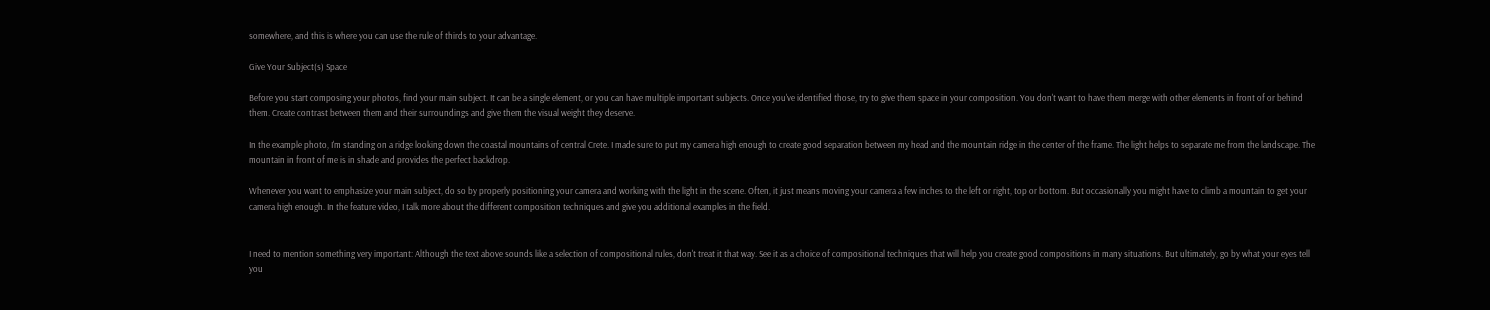somewhere, and this is where you can use the rule of thirds to your advantage.

Give Your Subject(s) Space

Before you start composing your photos, find your main subject. It can be a single element, or you can have multiple important subjects. Once you've identified those, try to give them space in your composition. You don't want to have them merge with other elements in front of or behind them. Create contrast between them and their surroundings and give them the visual weight they deserve.

In the example photo, I'm standing on a ridge looking down the coastal mountains of central Crete. I made sure to put my camera high enough to create good separation between my head and the mountain ridge in the center of the frame. The light helps to separate me from the landscape. The mountain in front of me is in shade and provides the perfect backdrop.

Whenever you want to emphasize your main subject, do so by properly positioning your camera and working with the light in the scene. Often, it just means moving your camera a few inches to the left or right, top or bottom. But occasionally you might have to climb a mountain to get your camera high enough. In the feature video, I talk more about the different composition techniques and give you additional examples in the field.


I need to mention something very important: Although the text above sounds like a selection of compositional rules, don't treat it that way. See it as a choice of compositional techniques that will help you create good compositions in many situations. But ultimately, go by what your eyes tell you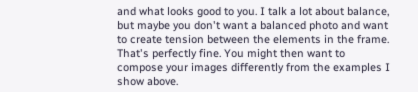and what looks good to you. I talk a lot about balance, but maybe you don't want a balanced photo and want to create tension between the elements in the frame. That's perfectly fine. You might then want to compose your images differently from the examples I show above.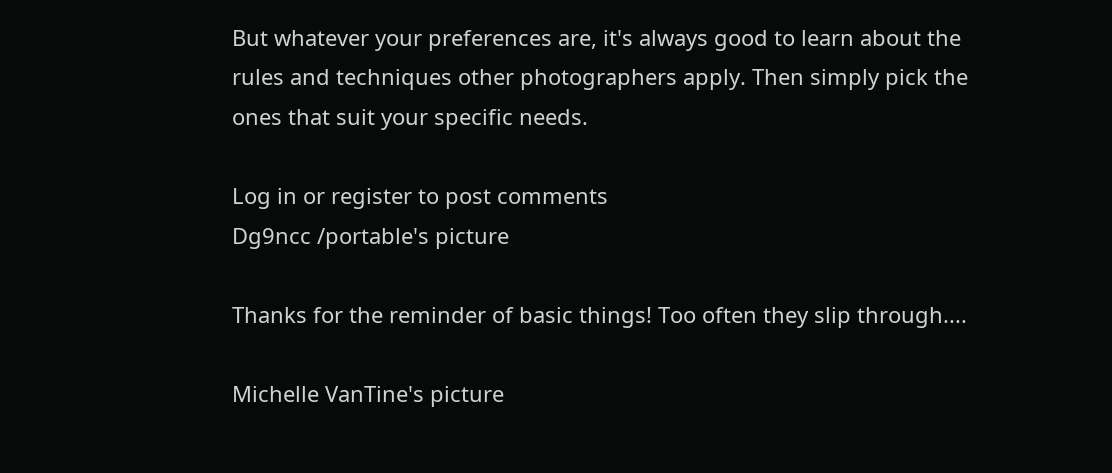But whatever your preferences are, it's always good to learn about the rules and techniques other photographers apply. Then simply pick the ones that suit your specific needs.

Log in or register to post comments
Dg9ncc /portable's picture

Thanks for the reminder of basic things! Too often they slip through....

Michelle VanTine's picture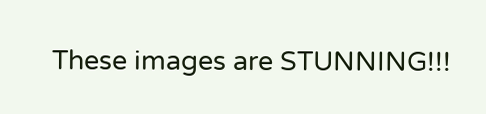These images are STUNNING!!!